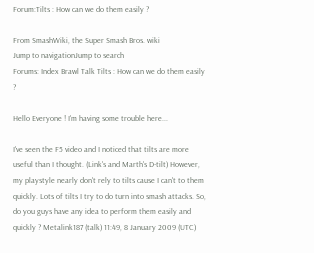Forum:Tilts : How can we do them easily ?

From SmashWiki, the Super Smash Bros. wiki
Jump to navigationJump to search
Forums: Index Brawl Talk Tilts : How can we do them easily ?

Hello Everyone ! I'm having some trouble here...

I've seen the F5 video and I noticed that tilts are more useful than I thought. (Link's and Marth's D-tilt) However, my playstyle nearly don't rely to tilts cause I can't to them quickly. Lots of tilts I try to do turn into smash attacks. So, do you guys have any idea to perform them easily and quickly ? Metalink187 (talk) 11:49, 8 January 2009 (UTC)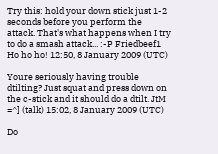Try this: hold your down stick just 1-2 seconds before you perform the attack. That's what happens when I try to do a smash attack... :-P Friedbeef1 Ho ho ho! 12:50, 8 January 2009 (UTC)

Youre seriously having trouble dtilting? Just squat and press down on the c-stick and it should do a dtilt. JtM =^] (talk) 15:02, 8 January 2009 (UTC)

Do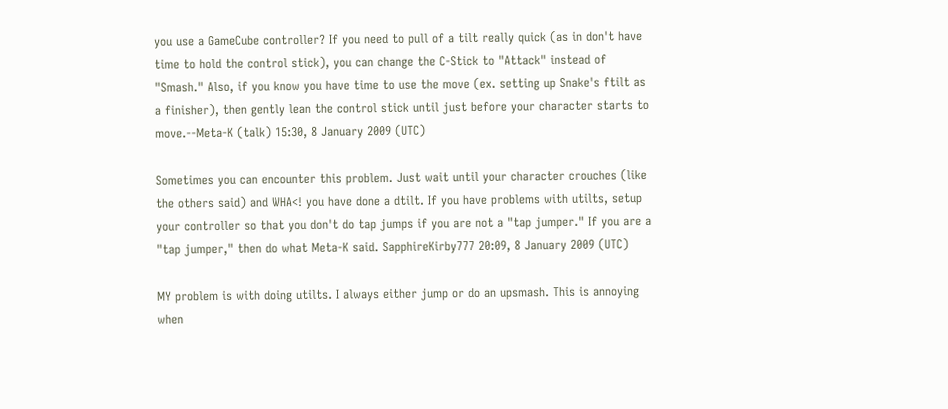you use a GameCube controller? If you need to pull of a tilt really quick (as in don't have time to hold the control stick), you can change the C-Stick to "Attack" instead of "Smash." Also, if you know you have time to use the move (ex. setting up Snake's ftilt as a finisher), then gently lean the control stick until just before your character starts to move.--Meta-K (talk) 15:30, 8 January 2009 (UTC)

Sometimes you can encounter this problem. Just wait until your character crouches (like the others said) and WHA<! you have done a dtilt. If you have problems with utilts, setup your controller so that you don't do tap jumps if you are not a "tap jumper." If you are a "tap jumper," then do what Meta-K said. SapphireKirby777 20:09, 8 January 2009 (UTC)

MY problem is with doing utilts. I always either jump or do an upsmash. This is annoying when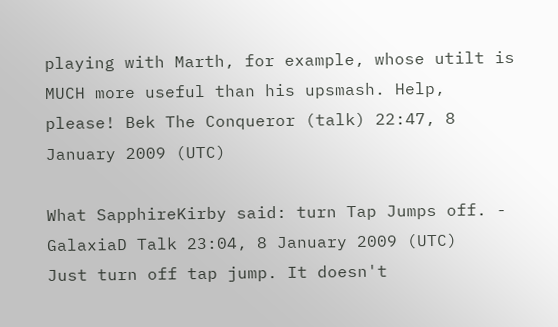playing with Marth, for example, whose utilt is MUCH more useful than his upsmash. Help, please! Bek The Conqueror (talk) 22:47, 8 January 2009 (UTC)

What SapphireKirby said: turn Tap Jumps off. - GalaxiaD Talk 23:04, 8 January 2009 (UTC)
Just turn off tap jump. It doesn't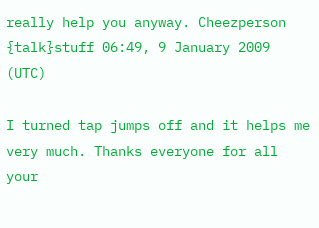really help you anyway. Cheezperson {talk}stuff 06:49, 9 January 2009 (UTC)

I turned tap jumps off and it helps me very much. Thanks everyone for all your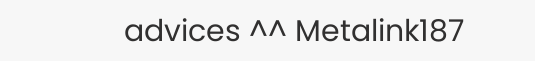advices ^^ Metalink187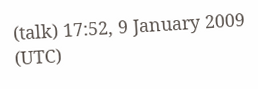(talk) 17:52, 9 January 2009 (UTC)